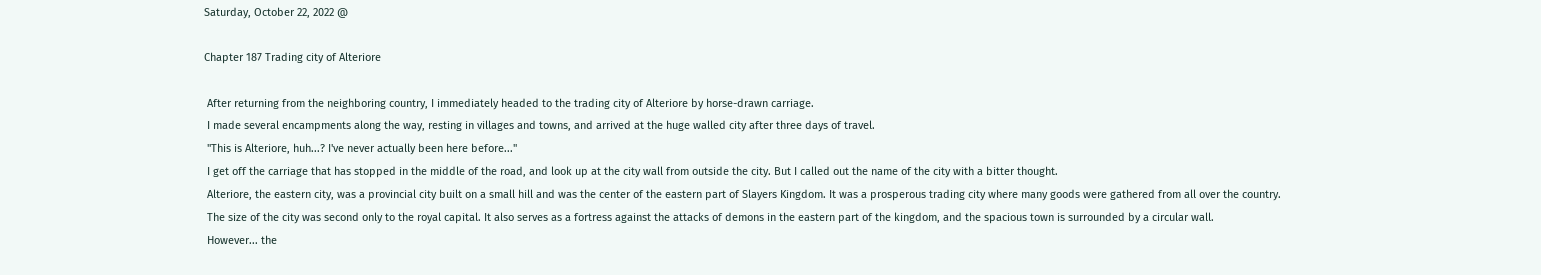Saturday, October 22, 2022 @

Chapter 187 Trading city of Alteriore

 After returning from the neighboring country, I immediately headed to the trading city of Alteriore by horse-drawn carriage.
 I made several encampments along the way, resting in villages and towns, and arrived at the huge walled city after three days of travel.
 "This is Alteriore, huh...? I've never actually been here before..."
 I get off the carriage that has stopped in the middle of the road, and look up at the city wall from outside the city. But I called out the name of the city with a bitter thought.
 Alteriore, the eastern city, was a provincial city built on a small hill and was the center of the eastern part of Slayers Kingdom. It was a prosperous trading city where many goods were gathered from all over the country.
 The size of the city was second only to the royal capital. It also serves as a fortress against the attacks of demons in the eastern part of the kingdom, and the spacious town is surrounded by a circular wall.
 However... the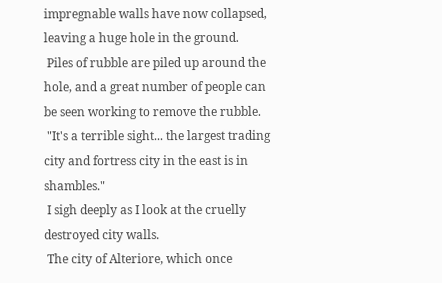impregnable walls have now collapsed, leaving a huge hole in the ground.
 Piles of rubble are piled up around the hole, and a great number of people can be seen working to remove the rubble.
 "It's a terrible sight... the largest trading city and fortress city in the east is in shambles."
 I sigh deeply as I look at the cruelly destroyed city walls.
 The city of Alteriore, which once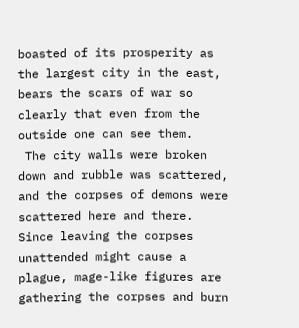boasted of its prosperity as the largest city in the east, bears the scars of war so clearly that even from the outside one can see them.
 The city walls were broken down and rubble was scattered, and the corpses of demons were scattered here and there. Since leaving the corpses unattended might cause a plague, mage-like figures are gathering the corpses and burn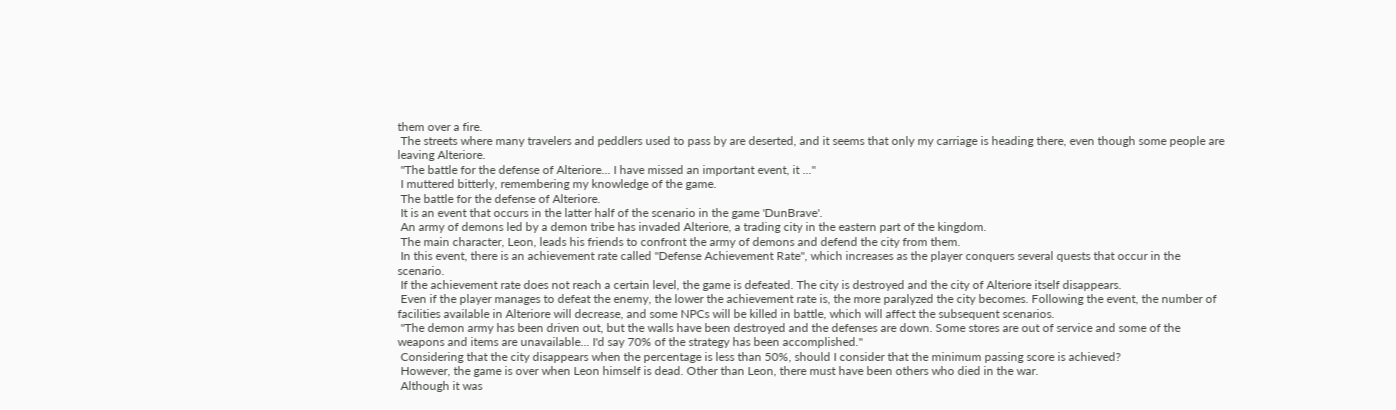them over a fire.
 The streets where many travelers and peddlers used to pass by are deserted, and it seems that only my carriage is heading there, even though some people are leaving Alteriore.
 "The battle for the defense of Alteriore... I have missed an important event, it ..."
 I muttered bitterly, remembering my knowledge of the game.
 The battle for the defense of Alteriore.
 It is an event that occurs in the latter half of the scenario in the game 'DunBrave'.
 An army of demons led by a demon tribe has invaded Alteriore, a trading city in the eastern part of the kingdom.
 The main character, Leon, leads his friends to confront the army of demons and defend the city from them.
 In this event, there is an achievement rate called "Defense Achievement Rate", which increases as the player conquers several quests that occur in the scenario.
 If the achievement rate does not reach a certain level, the game is defeated. The city is destroyed and the city of Alteriore itself disappears.
 Even if the player manages to defeat the enemy, the lower the achievement rate is, the more paralyzed the city becomes. Following the event, the number of facilities available in Alteriore will decrease, and some NPCs will be killed in battle, which will affect the subsequent scenarios.
 "The demon army has been driven out, but the walls have been destroyed and the defenses are down. Some stores are out of service and some of the weapons and items are unavailable... I'd say 70% of the strategy has been accomplished."
 Considering that the city disappears when the percentage is less than 50%, should I consider that the minimum passing score is achieved?
 However, the game is over when Leon himself is dead. Other than Leon, there must have been others who died in the war.
 Although it was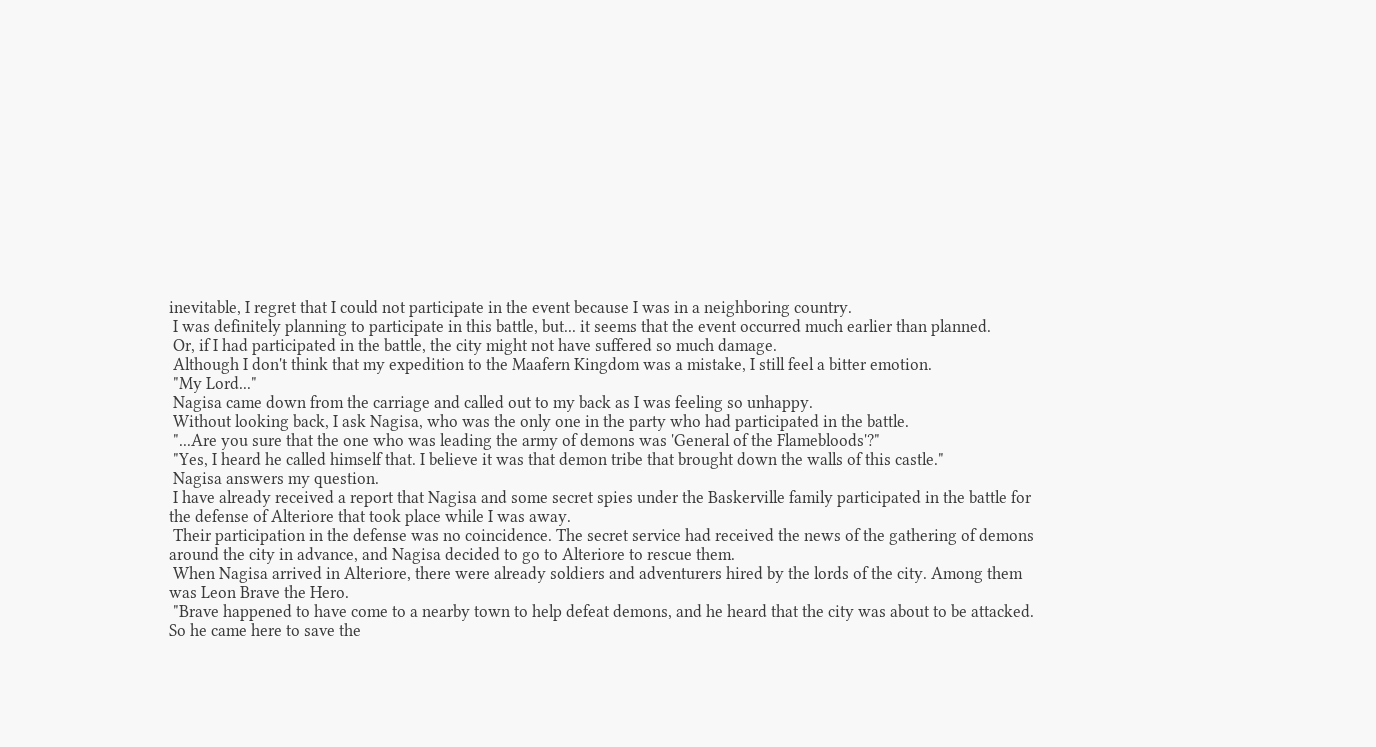inevitable, I regret that I could not participate in the event because I was in a neighboring country.
 I was definitely planning to participate in this battle, but... it seems that the event occurred much earlier than planned.
 Or, if I had participated in the battle, the city might not have suffered so much damage.
 Although I don't think that my expedition to the Maafern Kingdom was a mistake, I still feel a bitter emotion.
 "My Lord..."
 Nagisa came down from the carriage and called out to my back as I was feeling so unhappy.
 Without looking back, I ask Nagisa, who was the only one in the party who had participated in the battle.
 "...Are you sure that the one who was leading the army of demons was 'General of the Flamebloods'?"
 "Yes, I heard he called himself that. I believe it was that demon tribe that brought down the walls of this castle."
 Nagisa answers my question.
 I have already received a report that Nagisa and some secret spies under the Baskerville family participated in the battle for the defense of Alteriore that took place while I was away.
 Their participation in the defense was no coincidence. The secret service had received the news of the gathering of demons around the city in advance, and Nagisa decided to go to Alteriore to rescue them.
 When Nagisa arrived in Alteriore, there were already soldiers and adventurers hired by the lords of the city. Among them was Leon Brave the Hero.
 "Brave happened to have come to a nearby town to help defeat demons, and he heard that the city was about to be attacked. So he came here to save the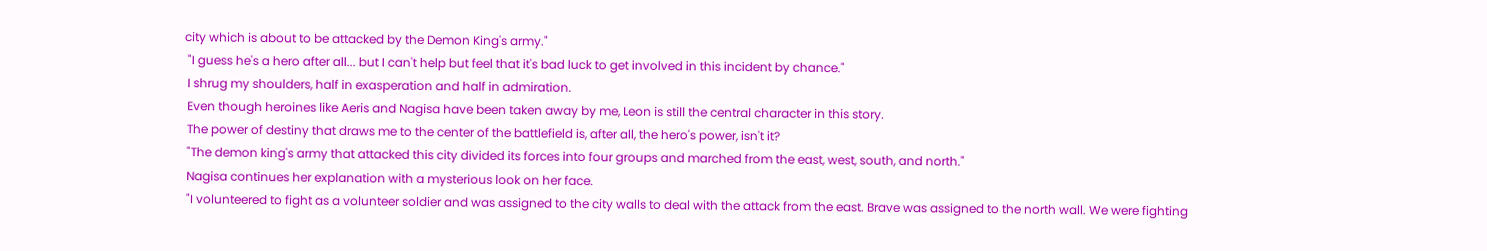city which is about to be attacked by the Demon King's army."
 "I guess he's a hero after all... but I can't help but feel that it's bad luck to get involved in this incident by chance."
 I shrug my shoulders, half in exasperation and half in admiration.
 Even though heroines like Aeris and Nagisa have been taken away by me, Leon is still the central character in this story.
 The power of destiny that draws me to the center of the battlefield is, after all, the hero's power, isn't it?
 "The demon king's army that attacked this city divided its forces into four groups and marched from the east, west, south, and north."
 Nagisa continues her explanation with a mysterious look on her face.
 "I volunteered to fight as a volunteer soldier and was assigned to the city walls to deal with the attack from the east. Brave was assigned to the north wall. We were fighting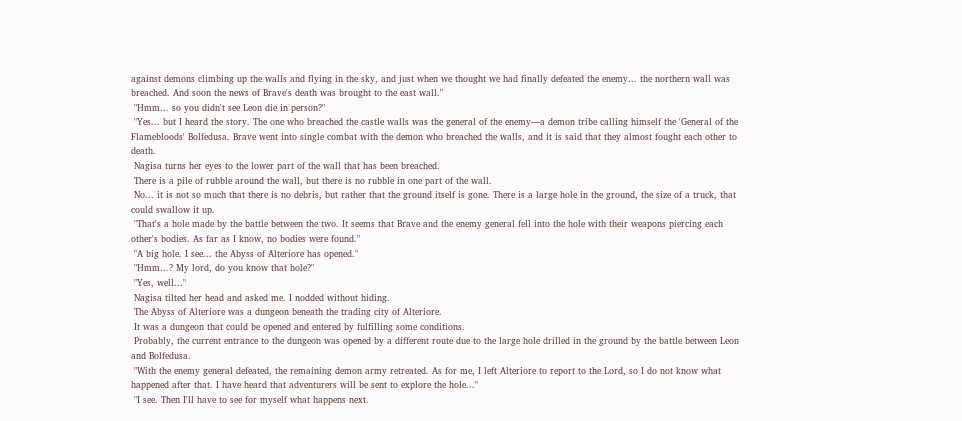against demons climbing up the walls and flying in the sky, and just when we thought we had finally defeated the enemy... the northern wall was breached. And soon the news of Brave's death was brought to the east wall."
 "Hmm... so you didn't see Leon die in person?"
 "Yes... but I heard the story. The one who breached the castle walls was the general of the enemy—a demon tribe calling himself the 'General of the Flamebloods' Bolfedusa. Brave went into single combat with the demon who breached the walls, and it is said that they almost fought each other to death.
 Nagisa turns her eyes to the lower part of the wall that has been breached.
 There is a pile of rubble around the wall, but there is no rubble in one part of the wall.
 No... it is not so much that there is no debris, but rather that the ground itself is gone. There is a large hole in the ground, the size of a truck, that could swallow it up.
 "That's a hole made by the battle between the two. It seems that Brave and the enemy general fell into the hole with their weapons piercing each other's bodies. As far as I know, no bodies were found."
 "A big hole. I see... the Abyss of Alteriore has opened."
 "Hmm...? My lord, do you know that hole?"
 "Yes, well..."
 Nagisa tilted her head and asked me. I nodded without hiding.
 The Abyss of Alteriore was a dungeon beneath the trading city of Alteriore.
 It was a dungeon that could be opened and entered by fulfilling some conditions.
 Probably, the current entrance to the dungeon was opened by a different route due to the large hole drilled in the ground by the battle between Leon and Bolfedusa.
 "With the enemy general defeated, the remaining demon army retreated. As for me, I left Alteriore to report to the Lord, so I do not know what happened after that. I have heard that adventurers will be sent to explore the hole..."
 "I see. Then I'll have to see for myself what happens next.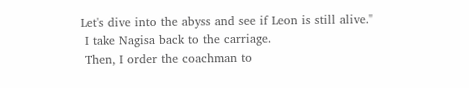Let's dive into the abyss and see if Leon is still alive."
 I take Nagisa back to the carriage.
 Then, I order the coachman to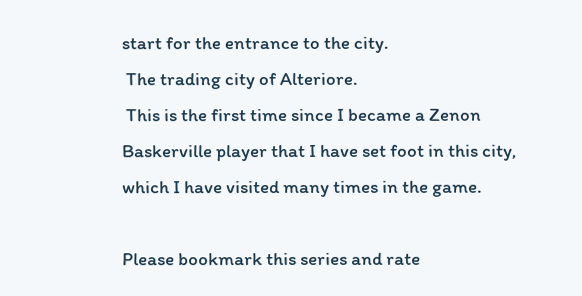start for the entrance to the city.
 The trading city of Alteriore.
 This is the first time since I became a Zenon Baskerville player that I have set foot in this city, which I have visited many times in the game.

Please bookmark this series and rate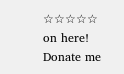☆☆☆☆☆ on here!
Donate me